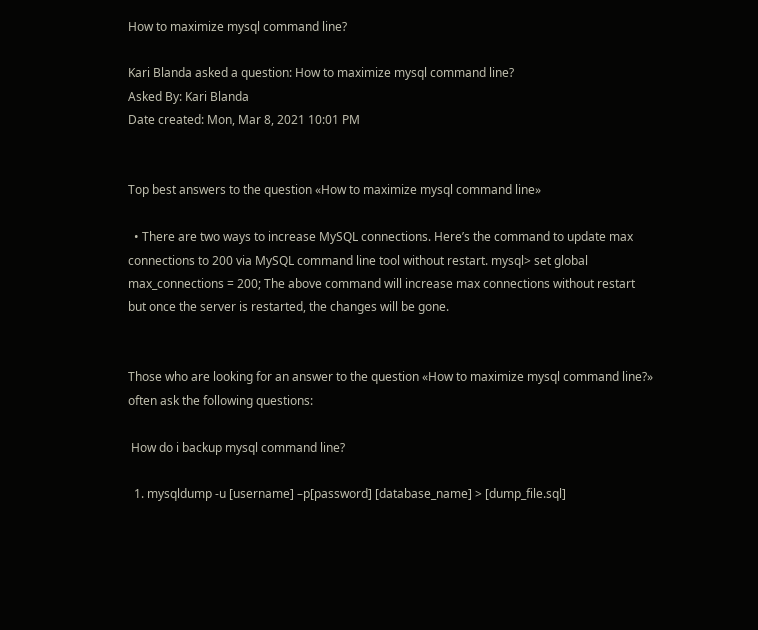How to maximize mysql command line?

Kari Blanda asked a question: How to maximize mysql command line?
Asked By: Kari Blanda
Date created: Mon, Mar 8, 2021 10:01 PM


Top best answers to the question «How to maximize mysql command line»

  • There are two ways to increase MySQL connections. Here’s the command to update max connections to 200 via MySQL command line tool without restart. mysql> set global max_connections = 200; The above command will increase max connections without restart but once the server is restarted, the changes will be gone.


Those who are looking for an answer to the question «How to maximize mysql command line?» often ask the following questions:

 How do i backup mysql command line?

  1. mysqldump -u [username] –p[password] [database_name] > [dump_file.sql]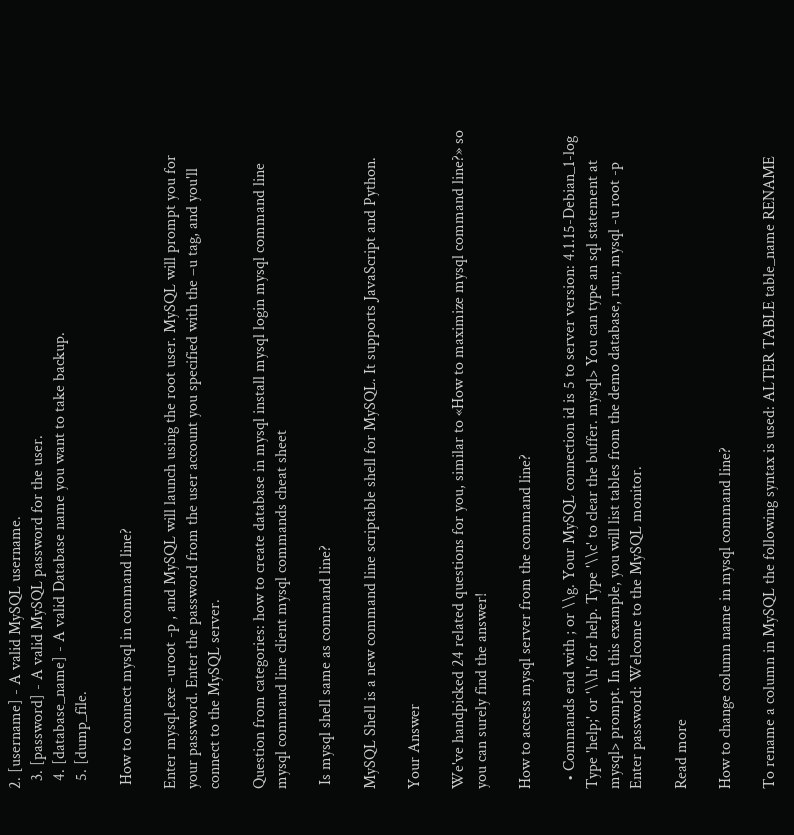2. [username] - A valid MySQL username.
  3. [password] - A valid MySQL password for the user.
  4. [database_name] - A valid Database name you want to take backup.
  5. [dump_file.

 How to connect mysql in command line?

Enter mysql.exe -uroot -p , and MySQL will launch using the root user. MySQL will prompt you for your password. Enter the password from the user account you specified with the –u tag, and you'll connect to the MySQL server.

Question from categories: how to create database in mysql install mysql login mysql command line mysql command line client mysql commands cheat sheet

 Is mysql shell same as command line?

MySQL Shell is a new command line scriptable shell for MySQL. It supports JavaScript and Python.

Your Answer

We've handpicked 24 related questions for you, similar to «How to maximize mysql command line?» so you can surely find the answer!

How to access mysql server from the command line?

  • Commands end with ; or \\g. Your MySQL connection id is 5 to server version: 4.1.15-Debian_1-log Type 'help;' or '\\h' for help. Type '\\c' to clear the buffer. mysql> You can type an sql statement at mysql> prompt. In this example, you will list tables from the demo database, run; mysql -u root -p Enter password: Welcome to the MySQL monitor.

Read more

How to change column name in mysql command line?

To rename a column in MySQL the following syntax is used: ALTER TABLE table_name RENAME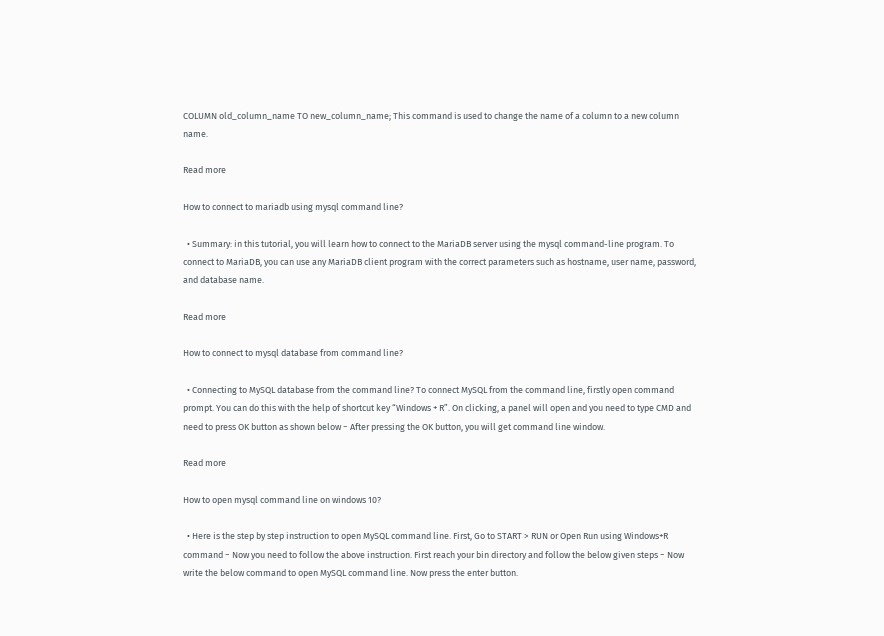COLUMN old_column_name TO new_column_name; This command is used to change the name of a column to a new column name.

Read more

How to connect to mariadb using mysql command line?

  • Summary: in this tutorial, you will learn how to connect to the MariaDB server using the mysql command-line program. To connect to MariaDB, you can use any MariaDB client program with the correct parameters such as hostname, user name, password, and database name.

Read more

How to connect to mysql database from command line?

  • Connecting to MySQL database from the command line? To connect MySQL from the command line, firstly open command prompt. You can do this with the help of shortcut key “Windows + R”. On clicking, a panel will open and you need to type CMD and need to press OK button as shown below − After pressing the OK button, you will get command line window.

Read more

How to open mysql command line on windows 10?

  • Here is the step by step instruction to open MySQL command line. First, Go to START > RUN or Open Run using Windows+R command − Now you need to follow the above instruction. First reach your bin directory and follow the below given steps − Now write the below command to open MySQL command line. Now press the enter button.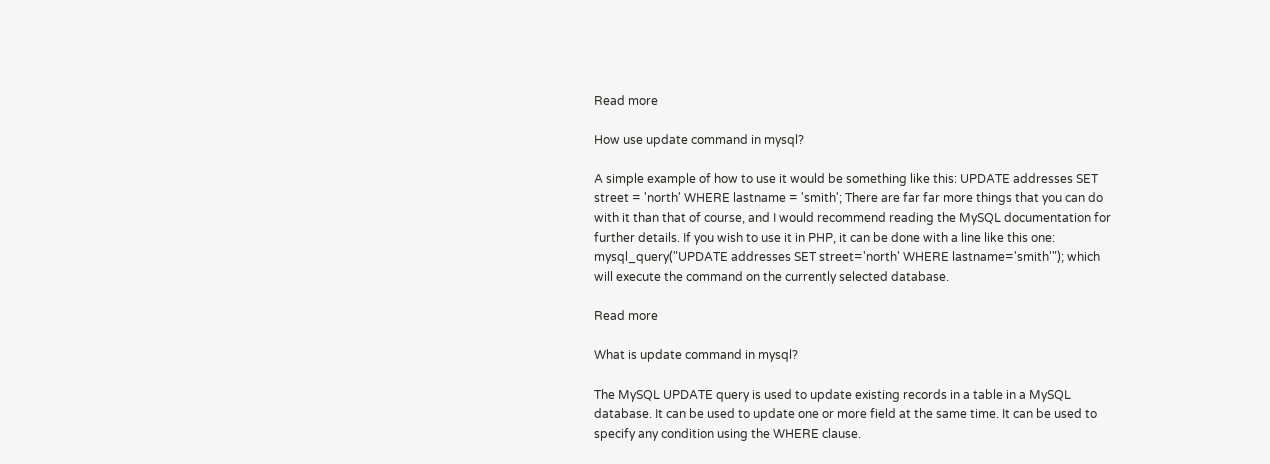Read more

How use update command in mysql?

A simple example of how to use it would be something like this: UPDATE addresses SET street = 'north' WHERE lastname = 'smith'; There are far far more things that you can do with it than that of course, and I would recommend reading the MySQL documentation for further details. If you wish to use it in PHP, it can be done with a line like this one: mysql_query("UPDATE addresses SET street='north' WHERE lastname='smith'"); which will execute the command on the currently selected database.

Read more

What is update command in mysql?

The MySQL UPDATE query is used to update existing records in a table in a MySQL database. It can be used to update one or more field at the same time. It can be used to specify any condition using the WHERE clause.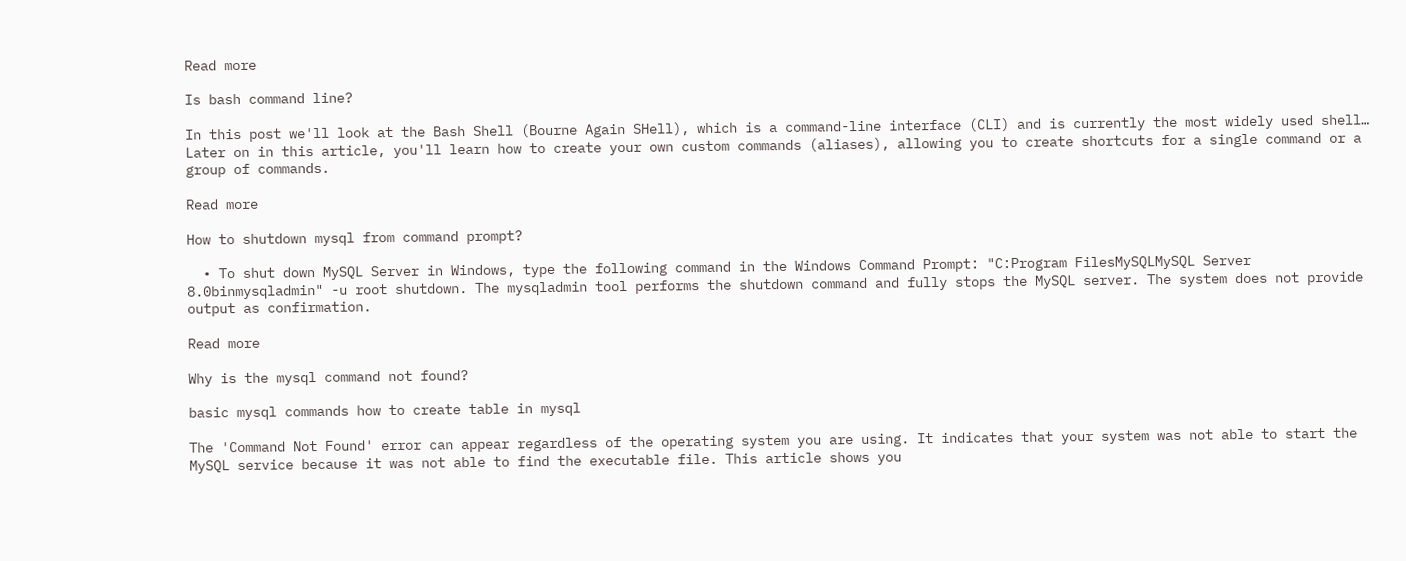Read more

Is bash command line?

In this post we'll look at the Bash Shell (Bourne Again SHell), which is a command-line interface (CLI) and is currently the most widely used shell… Later on in this article, you'll learn how to create your own custom commands (aliases), allowing you to create shortcuts for a single command or a group of commands.

Read more

How to shutdown mysql from command prompt?

  • To shut down MySQL Server in Windows, type the following command in the Windows Command Prompt: "C:Program FilesMySQLMySQL Server 8.0binmysqladmin" -u root shutdown. The mysqladmin tool performs the shutdown command and fully stops the MySQL server. The system does not provide output as confirmation.

Read more

Why is the mysql command not found?

basic mysql commands how to create table in mysql

The 'Command Not Found' error can appear regardless of the operating system you are using. It indicates that your system was not able to start the MySQL service because it was not able to find the executable file. This article shows you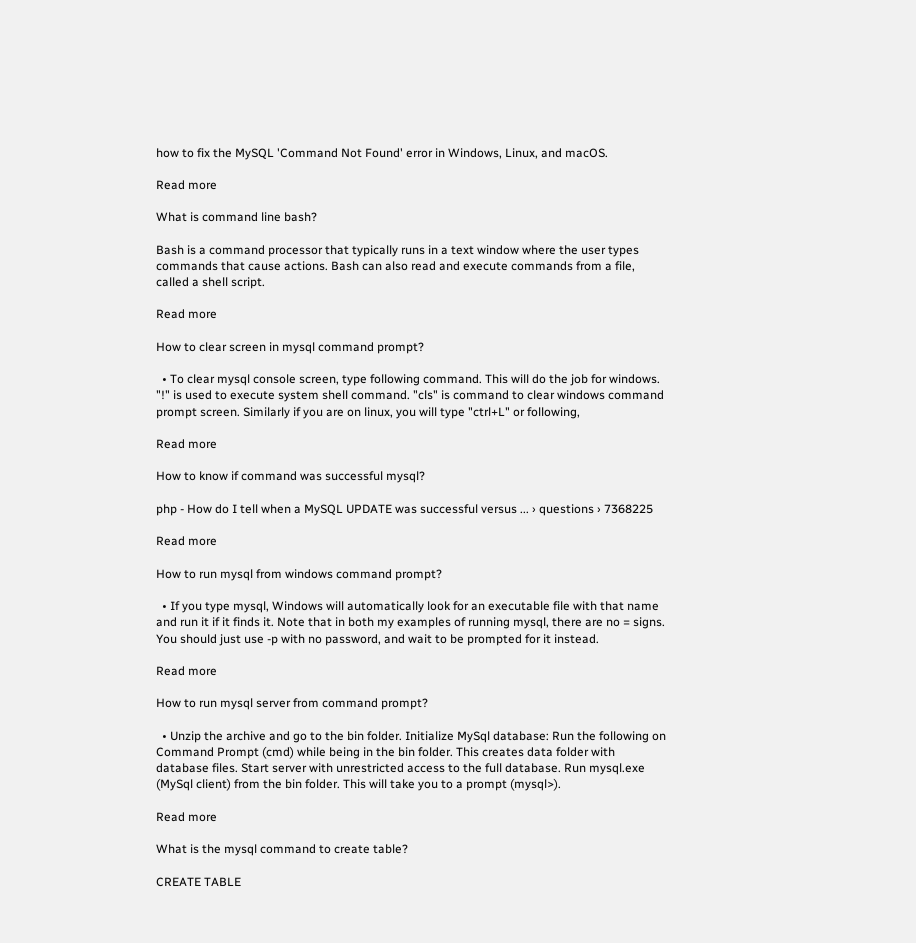how to fix the MySQL 'Command Not Found' error in Windows, Linux, and macOS.

Read more

What is command line bash?

Bash is a command processor that typically runs in a text window where the user types commands that cause actions. Bash can also read and execute commands from a file, called a shell script.

Read more

How to clear screen in mysql command prompt?

  • To clear mysql console screen, type following command. This will do the job for windows. "!" is used to execute system shell command. "cls" is command to clear windows command prompt screen. Similarly if you are on linux, you will type "ctrl+L" or following,

Read more

How to know if command was successful mysql?

php - How do I tell when a MySQL UPDATE was successful versus ... › questions › 7368225

Read more

How to run mysql from windows command prompt?

  • If you type mysql, Windows will automatically look for an executable file with that name and run it if it finds it. Note that in both my examples of running mysql, there are no = signs. You should just use -p with no password, and wait to be prompted for it instead.

Read more

How to run mysql server from command prompt?

  • Unzip the archive and go to the bin folder. Initialize MySql database: Run the following on Command Prompt (cmd) while being in the bin folder. This creates data folder with database files. Start server with unrestricted access to the full database. Run mysql.exe (MySql client) from the bin folder. This will take you to a prompt (mysql>).

Read more

What is the mysql command to create table?

CREATE TABLE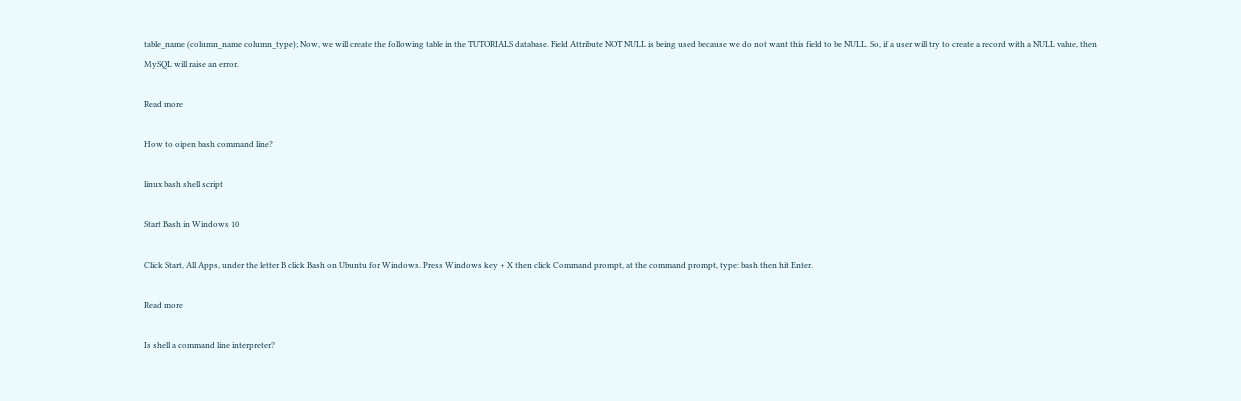table_name (column_name column_type); Now, we will create the following table in the TUTORIALS database. Field Attribute NOT NULL is being used because we do not want this field to be NULL. So, if a user will try to create a record with a NULL value, then MySQL will raise an error.

Read more

How to oipen bash command line?

linux bash shell script

Start Bash in Windows 10

Click Start, All Apps, under the letter B click Bash on Ubuntu for Windows. Press Windows key + X then click Command prompt, at the command prompt, type: bash then hit Enter.

Read more

Is shell a command line interpreter?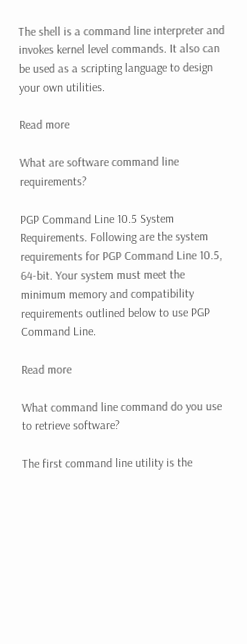The shell is a command line interpreter and invokes kernel level commands. It also can be used as a scripting language to design your own utilities.

Read more

What are software command line requirements?

PGP Command Line 10.5 System Requirements. Following are the system requirements for PGP Command Line 10.5, 64-bit. Your system must meet the minimum memory and compatibility requirements outlined below to use PGP Command Line.

Read more

What command line command do you use to retrieve software?

The first command line utility is the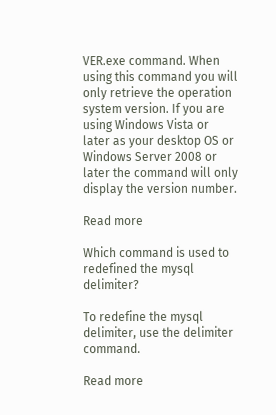VER.exe command. When using this command you will only retrieve the operation system version. If you are using Windows Vista or later as your desktop OS or Windows Server 2008 or later the command will only display the version number.

Read more

Which command is used to redefined the mysql delimiter?

To redefine the mysql delimiter, use the delimiter command.

Read more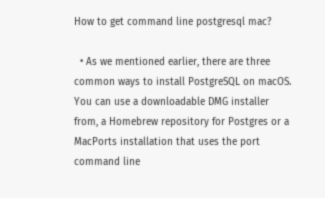How to get command line postgresql mac?

  • As we mentioned earlier, there are three common ways to install PostgreSQL on macOS. You can use a downloadable DMG installer from, a Homebrew repository for Postgres or a MacPorts installation that uses the port command line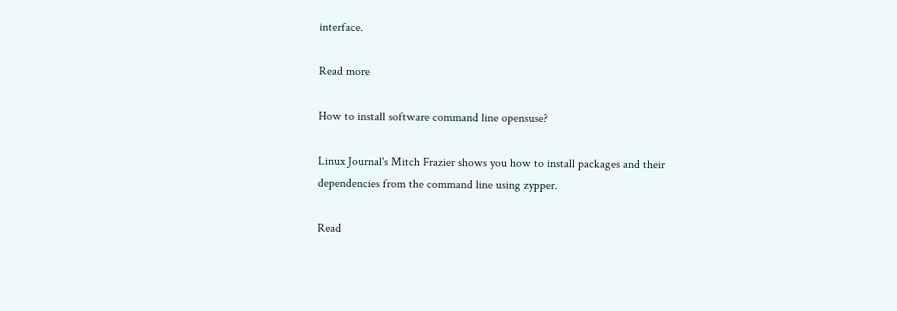interface.

Read more

How to install software command line opensuse?

Linux Journal's Mitch Frazier shows you how to install packages and their dependencies from the command line using zypper.

Read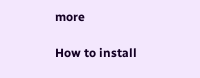more

How to install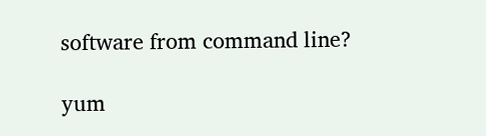software from command line?

yum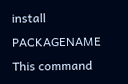install PACKAGENAME This command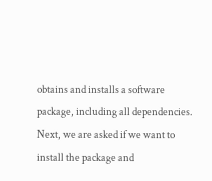obtains and installs a software package, including all dependencies. Next, we are asked if we want to install the package and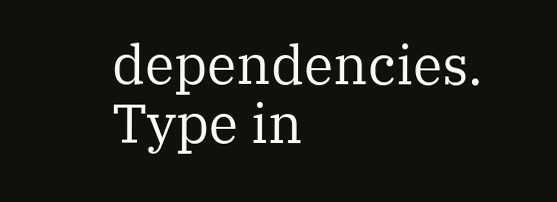dependencies. Type in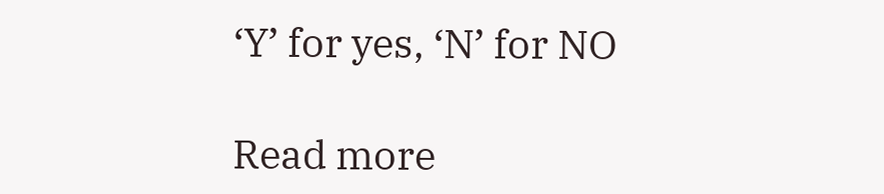‘Y’ for yes, ‘N’ for NO

Read more